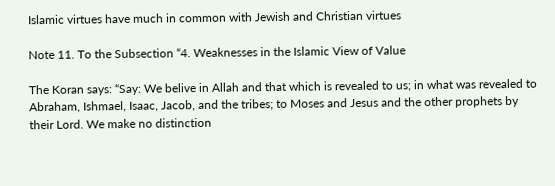Islamic virtues have much in common with Jewish and Christian virtues

Note 11. To the Subsection “4. Weaknesses in the Islamic View of Value

The Koran says: “Say: We belive in Allah and that which is revealed to us; in what was revealed to Abraham, Ishmael, Isaac, Jacob, and the tribes; to Moses and Jesus and the other prophets by their Lord. We make no distinction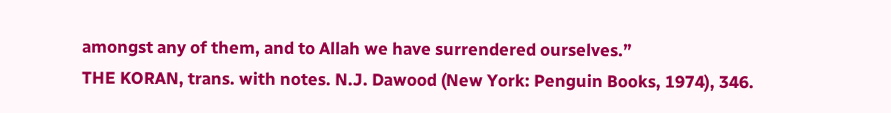amongst any of them, and to Allah we have surrendered ourselves.”
THE KORAN, trans. with notes. N.J. Dawood (New York: Penguin Books, 1974), 346.